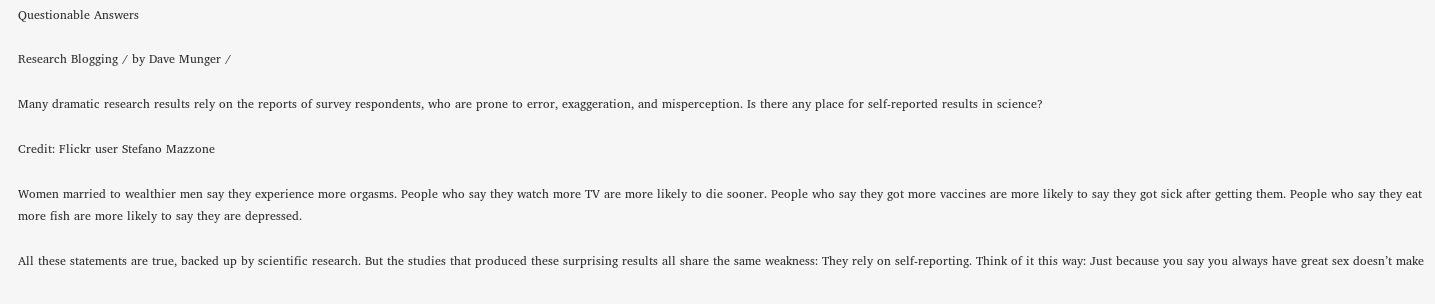Questionable Answers

Research Blogging / by Dave Munger /

Many dramatic research results rely on the reports of survey respondents, who are prone to error, exaggeration, and misperception. Is there any place for self-reported results in science?

Credit: Flickr user Stefano Mazzone

Women married to wealthier men say they experience more orgasms. People who say they watch more TV are more likely to die sooner. People who say they got more vaccines are more likely to say they got sick after getting them. People who say they eat more fish are more likely to say they are depressed.

All these statements are true, backed up by scientific research. But the studies that produced these surprising results all share the same weakness: They rely on self-reporting. Think of it this way: Just because you say you always have great sex doesn’t make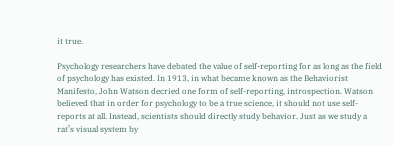it true.

Psychology researchers have debated the value of self-reporting for as long as the field of psychology has existed. In 1913, in what became known as the Behaviorist Manifesto, John Watson decried one form of self-reporting, introspection. Watson believed that in order for psychology to be a true science, it should not use self-reports at all. Instead, scientists should directly study behavior. Just as we study a rat’s visual system by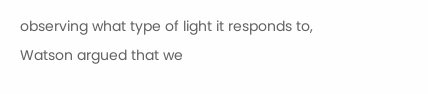observing what type of light it responds to, Watson argued that we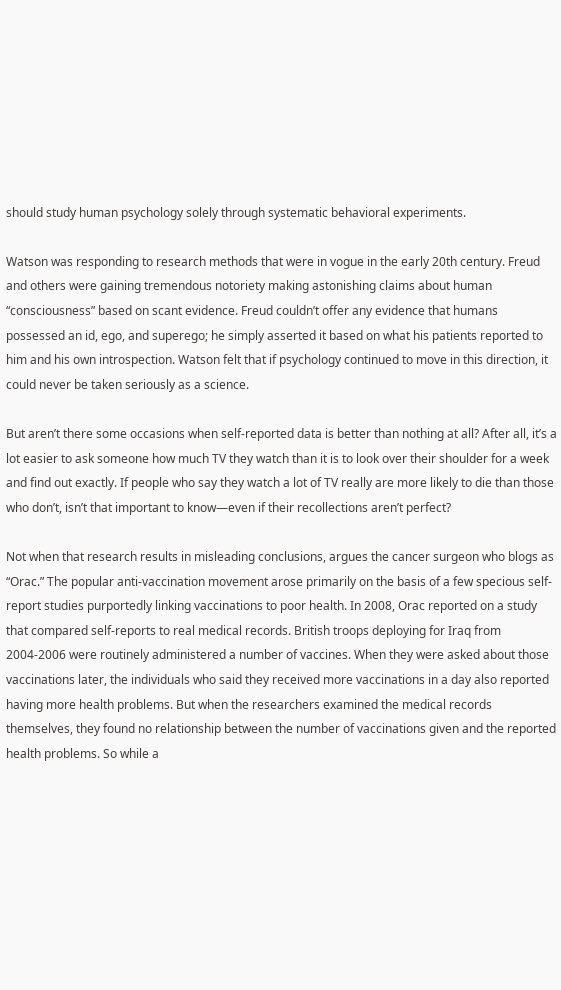should study human psychology solely through systematic behavioral experiments.

Watson was responding to research methods that were in vogue in the early 20th century. Freud and others were gaining tremendous notoriety making astonishing claims about human “consciousness” based on scant evidence. Freud couldn’t offer any evidence that humans possessed an id, ego, and superego; he simply asserted it based on what his patients reported to him and his own introspection. Watson felt that if psychology continued to move in this direction, it could never be taken seriously as a science.

But aren’t there some occasions when self-reported data is better than nothing at all? After all, it’s a lot easier to ask someone how much TV they watch than it is to look over their shoulder for a week and find out exactly. If people who say they watch a lot of TV really are more likely to die than those who don’t, isn’t that important to know—even if their recollections aren’t perfect?

Not when that research results in misleading conclusions, argues the cancer surgeon who blogs as “Orac.” The popular anti-vaccination movement arose primarily on the basis of a few specious self-report studies purportedly linking vaccinations to poor health. In 2008, Orac reported on a study that compared self-reports to real medical records. British troops deploying for Iraq from 2004-2006 were routinely administered a number of vaccines. When they were asked about those vaccinations later, the individuals who said they received more vaccinations in a day also reported having more health problems. But when the researchers examined the medical records themselves, they found no relationship between the number of vaccinations given and the reported health problems. So while a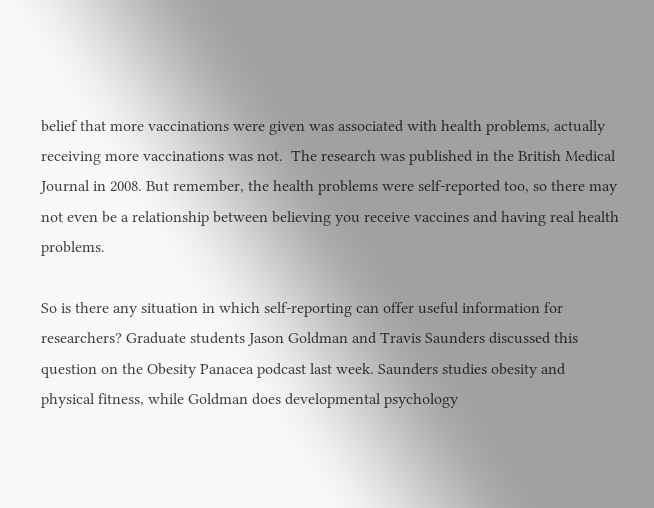belief that more vaccinations were given was associated with health problems, actually receiving more vaccinations was not.  The research was published in the British Medical Journal in 2008. But remember, the health problems were self-reported too, so there may not even be a relationship between believing you receive vaccines and having real health problems.

So is there any situation in which self-reporting can offer useful information for researchers? Graduate students Jason Goldman and Travis Saunders discussed this question on the Obesity Panacea podcast last week. Saunders studies obesity and physical fitness, while Goldman does developmental psychology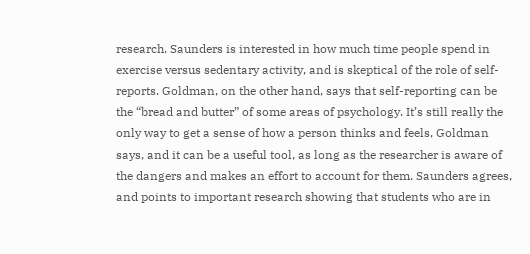research. Saunders is interested in how much time people spend in exercise versus sedentary activity, and is skeptical of the role of self-reports. Goldman, on the other hand, says that self-reporting can be the “bread and butter” of some areas of psychology. It’s still really the only way to get a sense of how a person thinks and feels, Goldman says, and it can be a useful tool, as long as the researcher is aware of the dangers and makes an effort to account for them. Saunders agrees, and points to important research showing that students who are in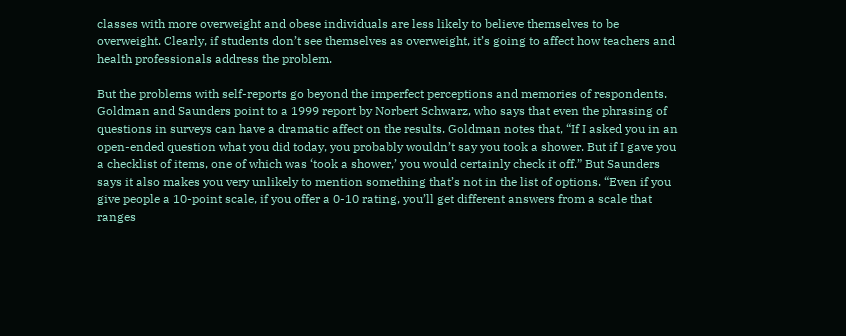classes with more overweight and obese individuals are less likely to believe themselves to be overweight. Clearly, if students don’t see themselves as overweight, it’s going to affect how teachers and health professionals address the problem.

But the problems with self-reports go beyond the imperfect perceptions and memories of respondents. Goldman and Saunders point to a 1999 report by Norbert Schwarz, who says that even the phrasing of questions in surveys can have a dramatic affect on the results. Goldman notes that, “If I asked you in an open-ended question what you did today, you probably wouldn’t say you took a shower. But if I gave you a checklist of items, one of which was ‘took a shower,’ you would certainly check it off.” But Saunders says it also makes you very unlikely to mention something that’s not in the list of options. “Even if you give people a 10-point scale, if you offer a 0-10 rating, you’ll get different answers from a scale that ranges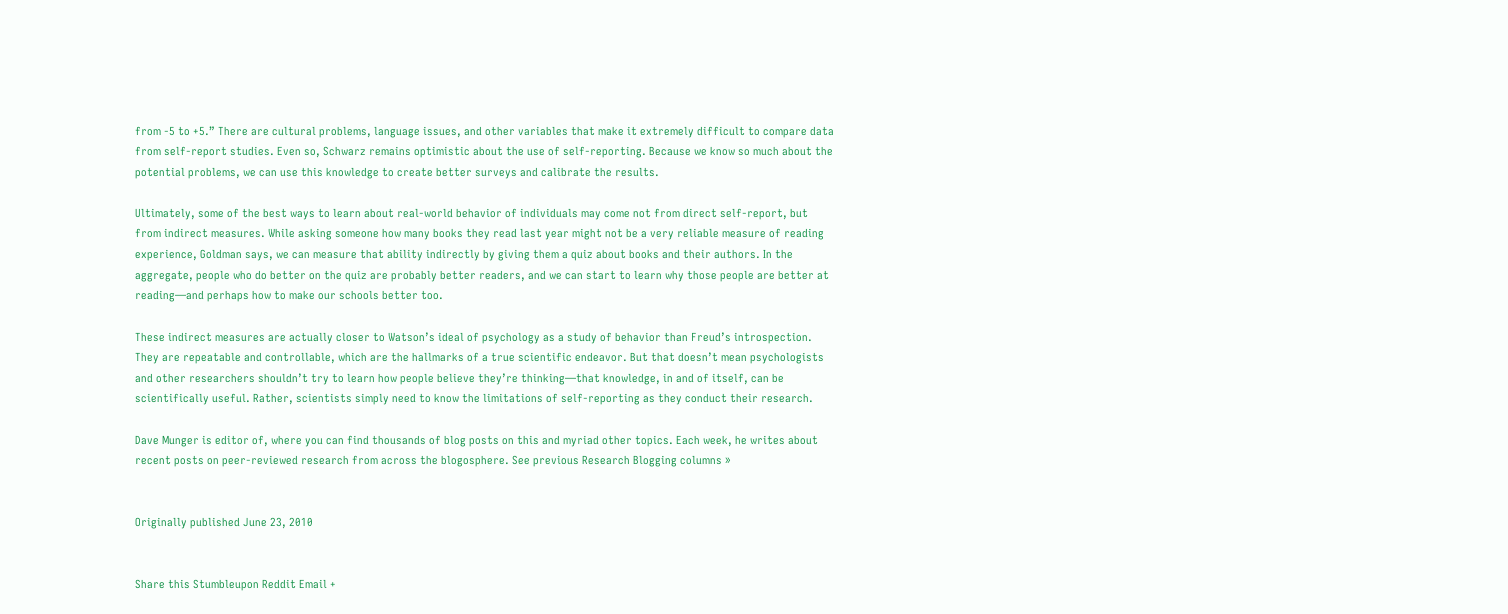from -5 to +5.” There are cultural problems, language issues, and other variables that make it extremely difficult to compare data from self-report studies. Even so, Schwarz remains optimistic about the use of self-reporting. Because we know so much about the potential problems, we can use this knowledge to create better surveys and calibrate the results.

Ultimately, some of the best ways to learn about real-world behavior of individuals may come not from direct self-report, but from indirect measures. While asking someone how many books they read last year might not be a very reliable measure of reading experience, Goldman says, we can measure that ability indirectly by giving them a quiz about books and their authors. In the aggregate, people who do better on the quiz are probably better readers, and we can start to learn why those people are better at reading—and perhaps how to make our schools better too.

These indirect measures are actually closer to Watson’s ideal of psychology as a study of behavior than Freud’s introspection. They are repeatable and controllable, which are the hallmarks of a true scientific endeavor. But that doesn’t mean psychologists and other researchers shouldn’t try to learn how people believe they’re thinking—that knowledge, in and of itself, can be scientifically useful. Rather, scientists simply need to know the limitations of self-reporting as they conduct their research.

Dave Munger is editor of, where you can find thousands of blog posts on this and myriad other topics. Each week, he writes about recent posts on peer-reviewed research from across the blogosphere. See previous Research Blogging columns »


Originally published June 23, 2010


Share this Stumbleupon Reddit Email +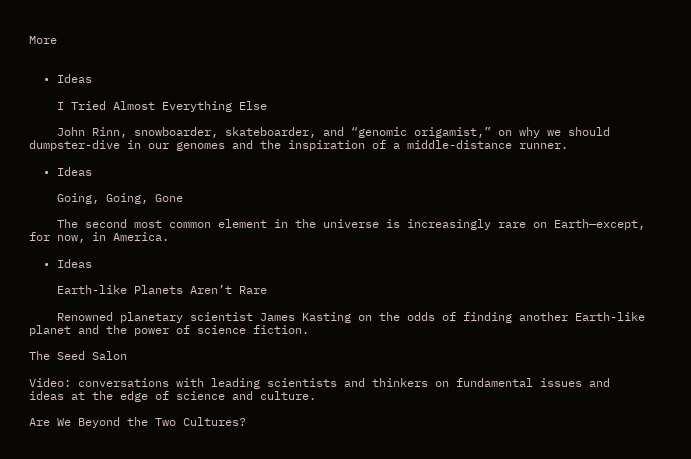More


  • Ideas

    I Tried Almost Everything Else

    John Rinn, snowboarder, skateboarder, and “genomic origamist,” on why we should dumpster-dive in our genomes and the inspiration of a middle-distance runner.

  • Ideas

    Going, Going, Gone

    The second most common element in the universe is increasingly rare on Earth—except, for now, in America.

  • Ideas

    Earth-like Planets Aren’t Rare

    Renowned planetary scientist James Kasting on the odds of finding another Earth-like planet and the power of science fiction.

The Seed Salon

Video: conversations with leading scientists and thinkers on fundamental issues and ideas at the edge of science and culture.

Are We Beyond the Two Cultures?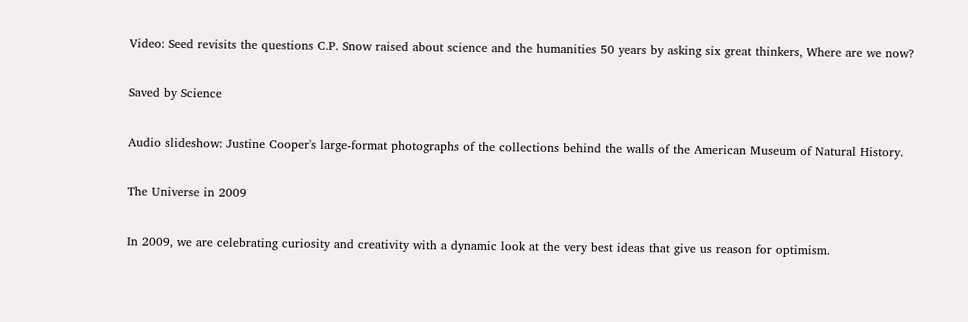Video: Seed revisits the questions C.P. Snow raised about science and the humanities 50 years by asking six great thinkers, Where are we now?

Saved by Science

Audio slideshow: Justine Cooper's large-format photographs of the collections behind the walls of the American Museum of Natural History.

The Universe in 2009

In 2009, we are celebrating curiosity and creativity with a dynamic look at the very best ideas that give us reason for optimism.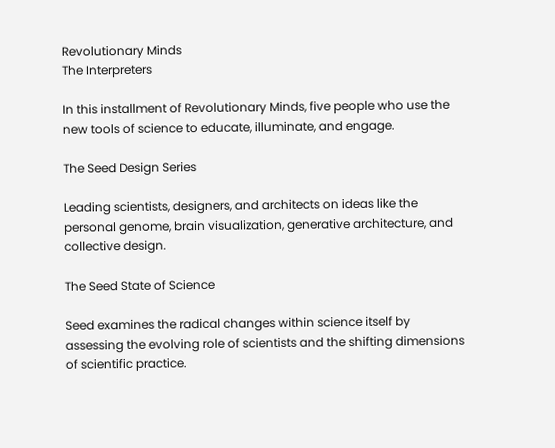Revolutionary Minds
The Interpreters

In this installment of Revolutionary Minds, five people who use the new tools of science to educate, illuminate, and engage.

The Seed Design Series

Leading scientists, designers, and architects on ideas like the personal genome, brain visualization, generative architecture, and collective design.

The Seed State of Science

Seed examines the radical changes within science itself by assessing the evolving role of scientists and the shifting dimensions of scientific practice.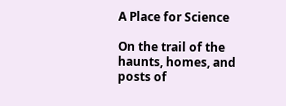A Place for Science

On the trail of the haunts, homes, and posts of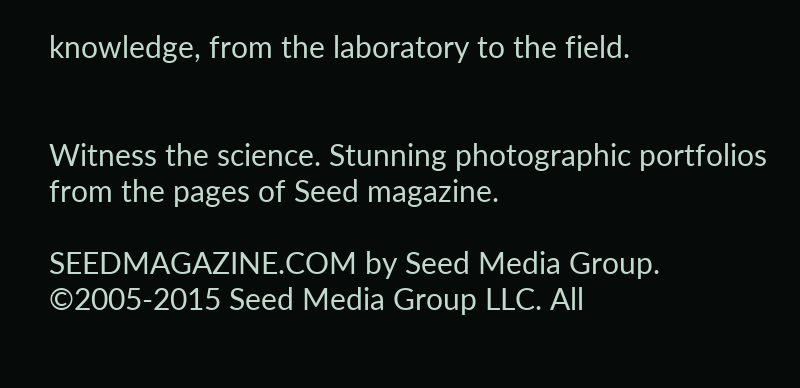knowledge, from the laboratory to the field.


Witness the science. Stunning photographic portfolios from the pages of Seed magazine.

SEEDMAGAZINE.COM by Seed Media Group. ©2005-2015 Seed Media Group LLC. All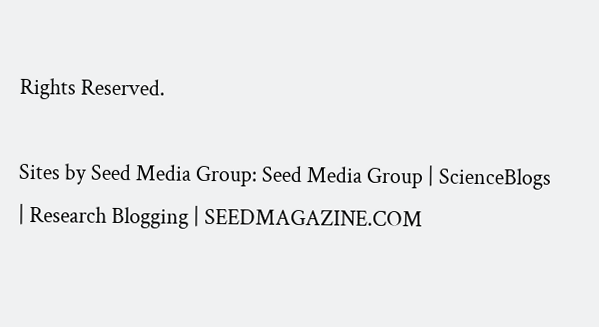Rights Reserved.

Sites by Seed Media Group: Seed Media Group | ScienceBlogs | Research Blogging | SEEDMAGAZINE.COM